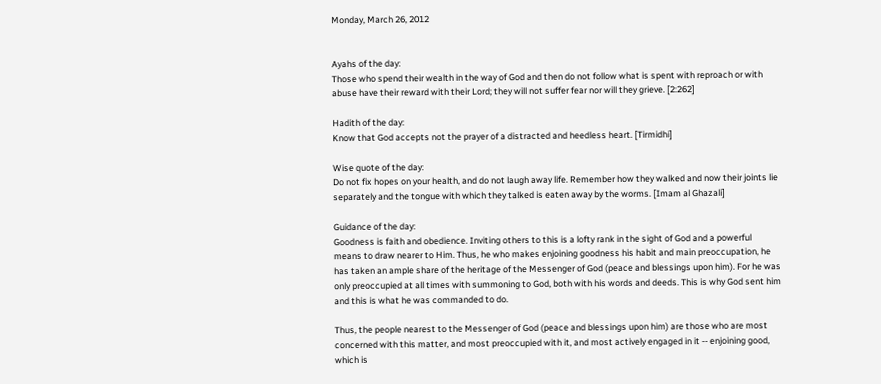Monday, March 26, 2012


Ayahs of the day:
Those who spend their wealth in the way of God and then do not follow what is spent with reproach or with abuse have their reward with their Lord; they will not suffer fear nor will they grieve. [2:262]

Hadith of the day:
Know that God accepts not the prayer of a distracted and heedless heart. [Tirmidhi]

Wise quote of the day:
Do not fix hopes on your health, and do not laugh away life. Remember how they walked and now their joints lie separately and the tongue with which they talked is eaten away by the worms. [Imam al Ghazali]

Guidance of the day:
Goodness is faith and obedience. Inviting others to this is a lofty rank in the sight of God and a powerful means to draw nearer to Him. Thus, he who makes enjoining goodness his habit and main preoccupation, he has taken an ample share of the heritage of the Messenger of God (peace and blessings upon him). For he was only preoccupied at all times with summoning to God, both with his words and deeds. This is why God sent him and this is what he was commanded to do.

Thus, the people nearest to the Messenger of God (peace and blessings upon him) are those who are most concerned with this matter, and most preoccupied with it, and most actively engaged in it -- enjoining good, which is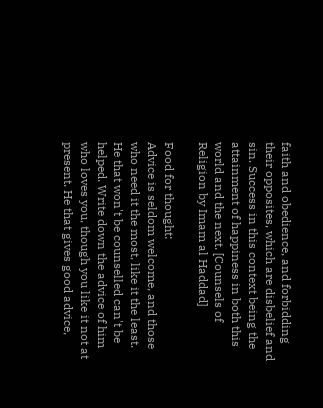faith and obedience, and forbidding their opposites, which are disbelief and sin. Success in this context being the attainment of happiness in both this world and the next. [Counsels of Religion by Imam al Haddad]

Food for thought:
Advice is seldom welcome, and those who need it the most, like it the least. He that won't be counselled can't be helped. Write down the advice of him who loves you, though you like it not at present. He that gives good advice,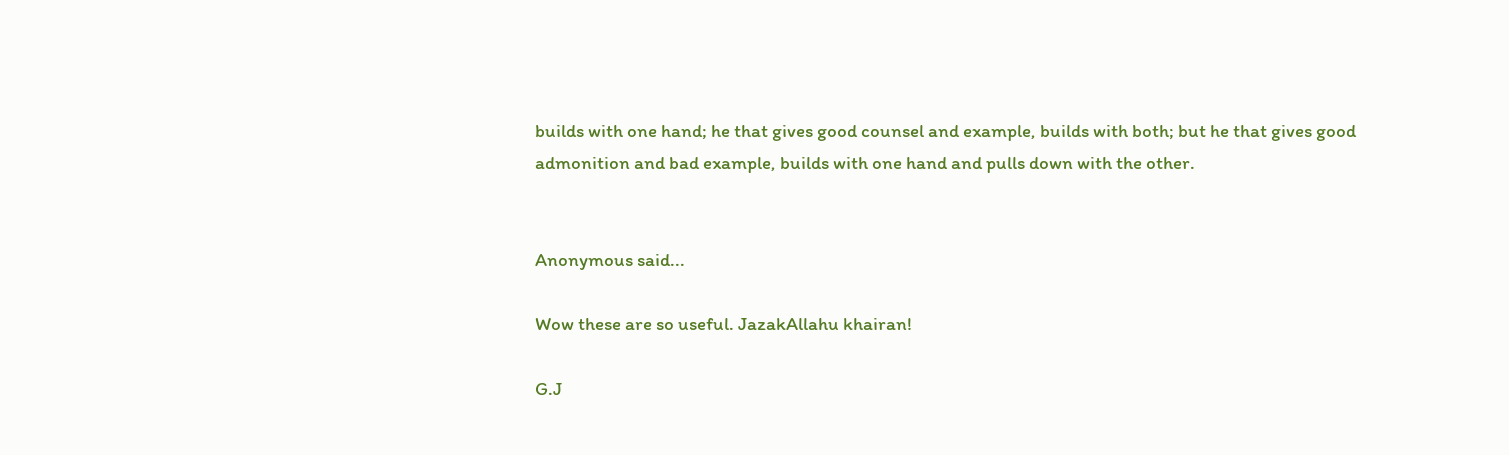builds with one hand; he that gives good counsel and example, builds with both; but he that gives good admonition and bad example, builds with one hand and pulls down with the other.


Anonymous said...

Wow these are so useful. JazakAllahu khairan!

G.J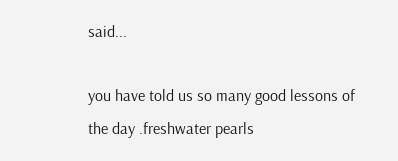said...

you have told us so many good lessons of the day .freshwater pearls